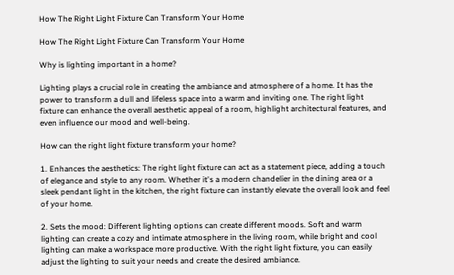How The Right Light Fixture Can Transform Your Home

How The Right Light Fixture Can Transform Your Home

Why is lighting important in a home?

Lighting plays a crucial role in creating the ambiance and atmosphere of a home. It has the power to transform a dull and lifeless space into a warm and inviting one. The right light fixture can enhance the overall aesthetic appeal of a room, highlight architectural features, and even influence our mood and well-being.

How can the right light fixture transform your home?

1. Enhances the aesthetics: The right light fixture can act as a statement piece, adding a touch of elegance and style to any room. Whether it's a modern chandelier in the dining area or a sleek pendant light in the kitchen, the right fixture can instantly elevate the overall look and feel of your home.

2. Sets the mood: Different lighting options can create different moods. Soft and warm lighting can create a cozy and intimate atmosphere in the living room, while bright and cool lighting can make a workspace more productive. With the right light fixture, you can easily adjust the lighting to suit your needs and create the desired ambiance.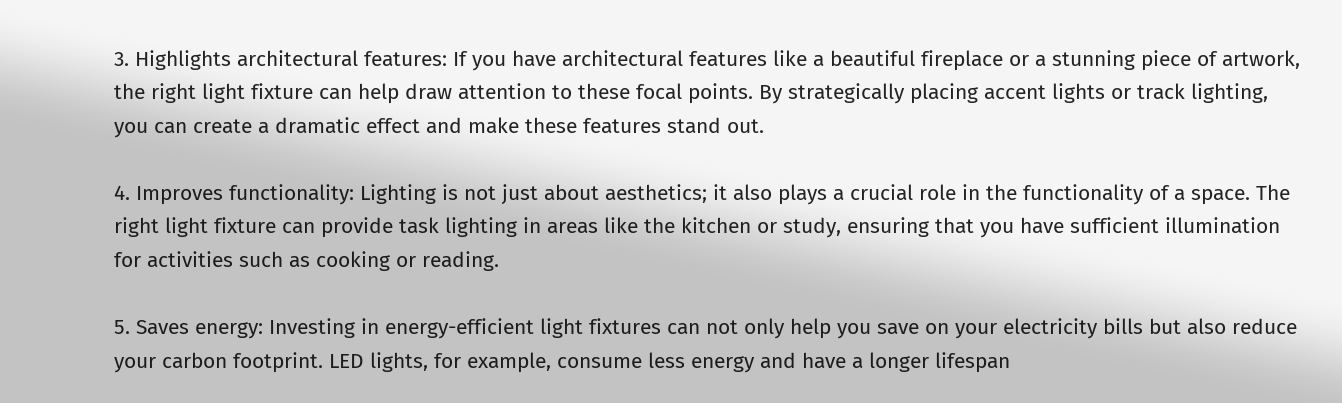3. Highlights architectural features: If you have architectural features like a beautiful fireplace or a stunning piece of artwork, the right light fixture can help draw attention to these focal points. By strategically placing accent lights or track lighting, you can create a dramatic effect and make these features stand out.

4. Improves functionality: Lighting is not just about aesthetics; it also plays a crucial role in the functionality of a space. The right light fixture can provide task lighting in areas like the kitchen or study, ensuring that you have sufficient illumination for activities such as cooking or reading.

5. Saves energy: Investing in energy-efficient light fixtures can not only help you save on your electricity bills but also reduce your carbon footprint. LED lights, for example, consume less energy and have a longer lifespan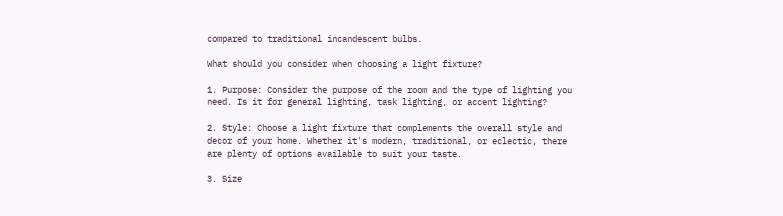compared to traditional incandescent bulbs.

What should you consider when choosing a light fixture?

1. Purpose: Consider the purpose of the room and the type of lighting you need. Is it for general lighting, task lighting, or accent lighting?

2. Style: Choose a light fixture that complements the overall style and decor of your home. Whether it's modern, traditional, or eclectic, there are plenty of options available to suit your taste.

3. Size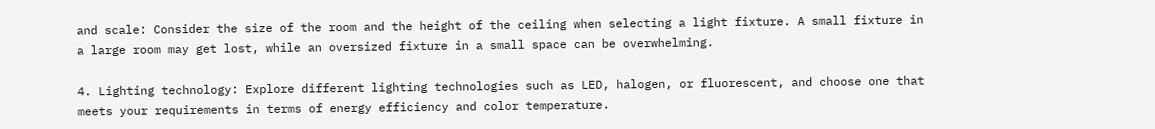and scale: Consider the size of the room and the height of the ceiling when selecting a light fixture. A small fixture in a large room may get lost, while an oversized fixture in a small space can be overwhelming.

4. Lighting technology: Explore different lighting technologies such as LED, halogen, or fluorescent, and choose one that meets your requirements in terms of energy efficiency and color temperature.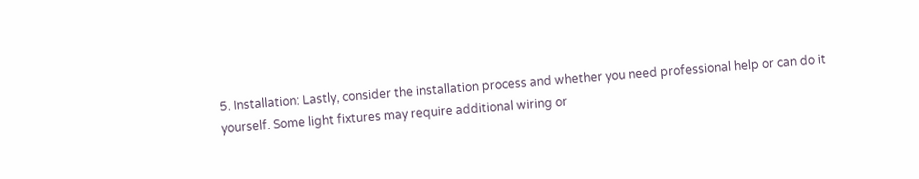5. Installation: Lastly, consider the installation process and whether you need professional help or can do it yourself. Some light fixtures may require additional wiring or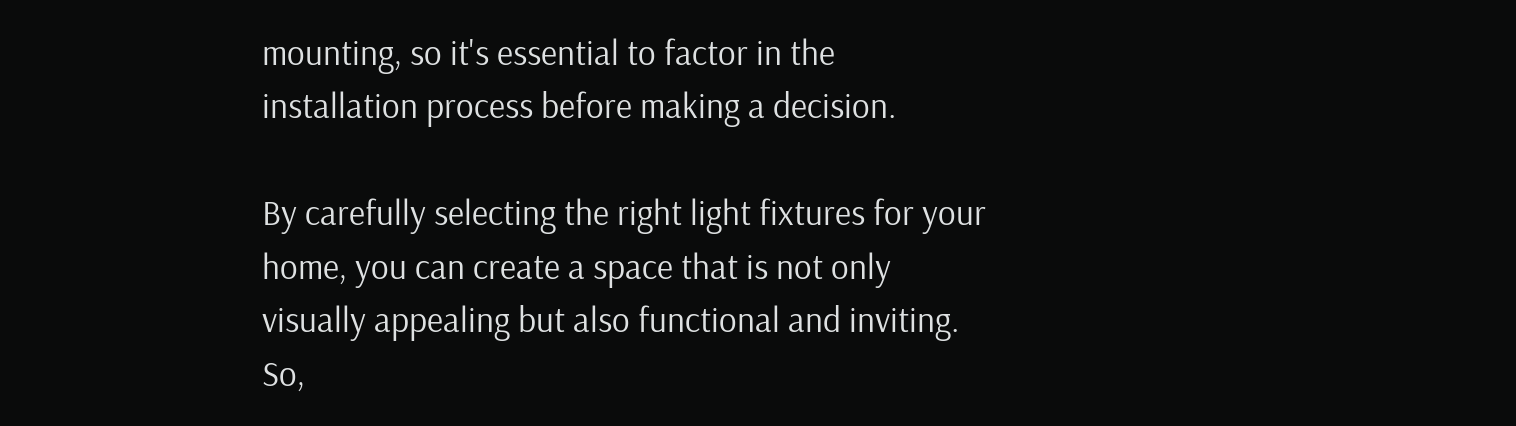mounting, so it's essential to factor in the installation process before making a decision.

By carefully selecting the right light fixtures for your home, you can create a space that is not only visually appealing but also functional and inviting. So,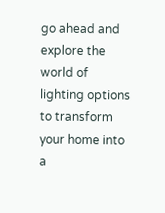go ahead and explore the world of lighting options to transform your home into a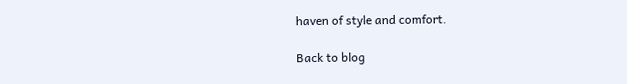haven of style and comfort.

Back to blog